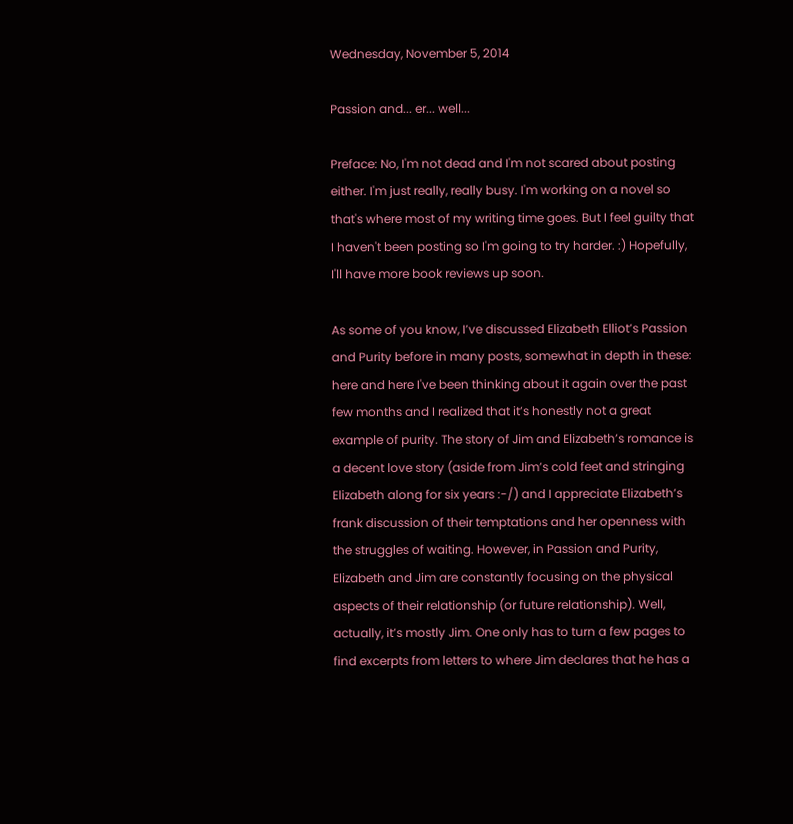Wednesday, November 5, 2014

Passion and... er... well...

Preface: No, I'm not dead and I'm not scared about posting either. I'm just really, really busy. I'm working on a novel so that's where most of my writing time goes. But I feel guilty that I haven't been posting so I'm going to try harder. :) Hopefully, I'll have more book reviews up soon.

As some of you know, I’ve discussed Elizabeth Elliot’s Passion and Purity before in many posts, somewhat in depth in these: here and here I've been thinking about it again over the past few months and I realized that it’s honestly not a great example of purity. The story of Jim and Elizabeth’s romance is a decent love story (aside from Jim’s cold feet and stringing Elizabeth along for six years :-/) and I appreciate Elizabeth’s frank discussion of their temptations and her openness with the struggles of waiting. However, in Passion and Purity, Elizabeth and Jim are constantly focusing on the physical aspects of their relationship (or future relationship). Well, actually, it’s mostly Jim. One only has to turn a few pages to find excerpts from letters to where Jim declares that he has a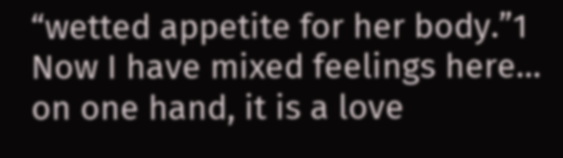“wetted appetite for her body.”1 Now I have mixed feelings here… on one hand, it is a love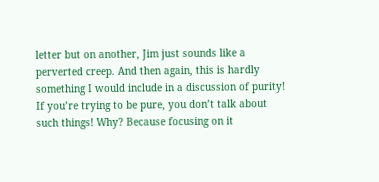letter but on another, Jim just sounds like a perverted creep. And then again, this is hardly something I would include in a discussion of purity! If you’re trying to be pure, you don’t talk about such things! Why? Because focusing on it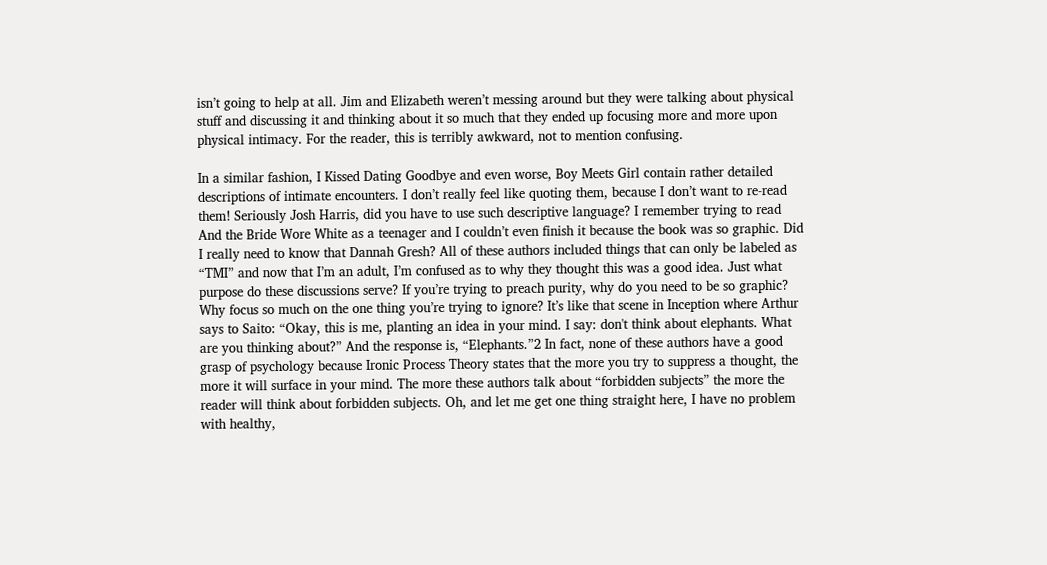isn’t going to help at all. Jim and Elizabeth weren’t messing around but they were talking about physical stuff and discussing it and thinking about it so much that they ended up focusing more and more upon physical intimacy. For the reader, this is terribly awkward, not to mention confusing.

In a similar fashion, I Kissed Dating Goodbye and even worse, Boy Meets Girl contain rather detailed descriptions of intimate encounters. I don’t really feel like quoting them, because I don’t want to re-read them! Seriously Josh Harris, did you have to use such descriptive language? I remember trying to read And the Bride Wore White as a teenager and I couldn’t even finish it because the book was so graphic. Did I really need to know that Dannah Gresh? All of these authors included things that can only be labeled as “TMI” and now that I’m an adult, I’m confused as to why they thought this was a good idea. Just what purpose do these discussions serve? If you’re trying to preach purity, why do you need to be so graphic? Why focus so much on the one thing you’re trying to ignore? It’s like that scene in Inception where Arthur says to Saito: “Okay, this is me, planting an idea in your mind. I say: don't think about elephants. What are you thinking about?” And the response is, “Elephants.”2 In fact, none of these authors have a good grasp of psychology because Ironic Process Theory states that the more you try to suppress a thought, the more it will surface in your mind. The more these authors talk about “forbidden subjects” the more the reader will think about forbidden subjects. Oh, and let me get one thing straight here, I have no problem with healthy,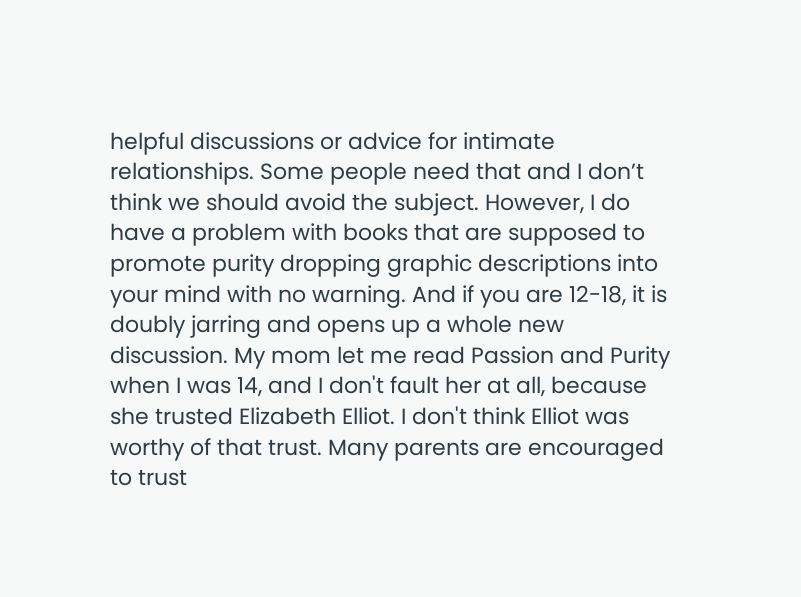helpful discussions or advice for intimate relationships. Some people need that and I don’t think we should avoid the subject. However, I do have a problem with books that are supposed to promote purity dropping graphic descriptions into your mind with no warning. And if you are 12-18, it is doubly jarring and opens up a whole new discussion. My mom let me read Passion and Purity when I was 14, and I don't fault her at all, because she trusted Elizabeth Elliot. I don't think Elliot was worthy of that trust. Many parents are encouraged to trust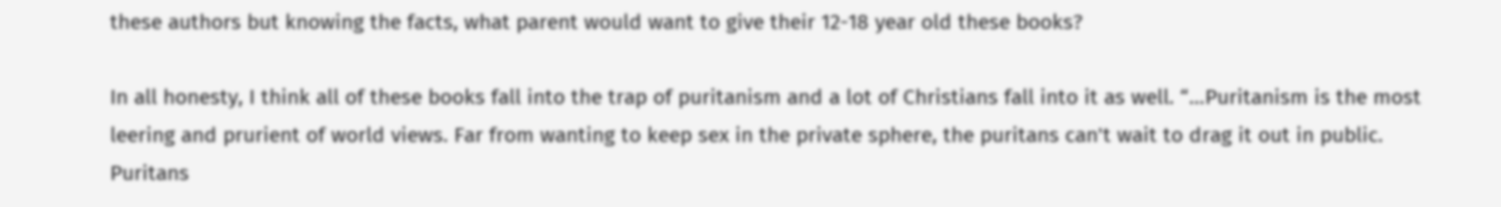these authors but knowing the facts, what parent would want to give their 12-18 year old these books?

In all honesty, I think all of these books fall into the trap of puritanism and a lot of Christians fall into it as well. “…Puritanism is the most leering and prurient of world views. Far from wanting to keep sex in the private sphere, the puritans can't wait to drag it out in public. Puritans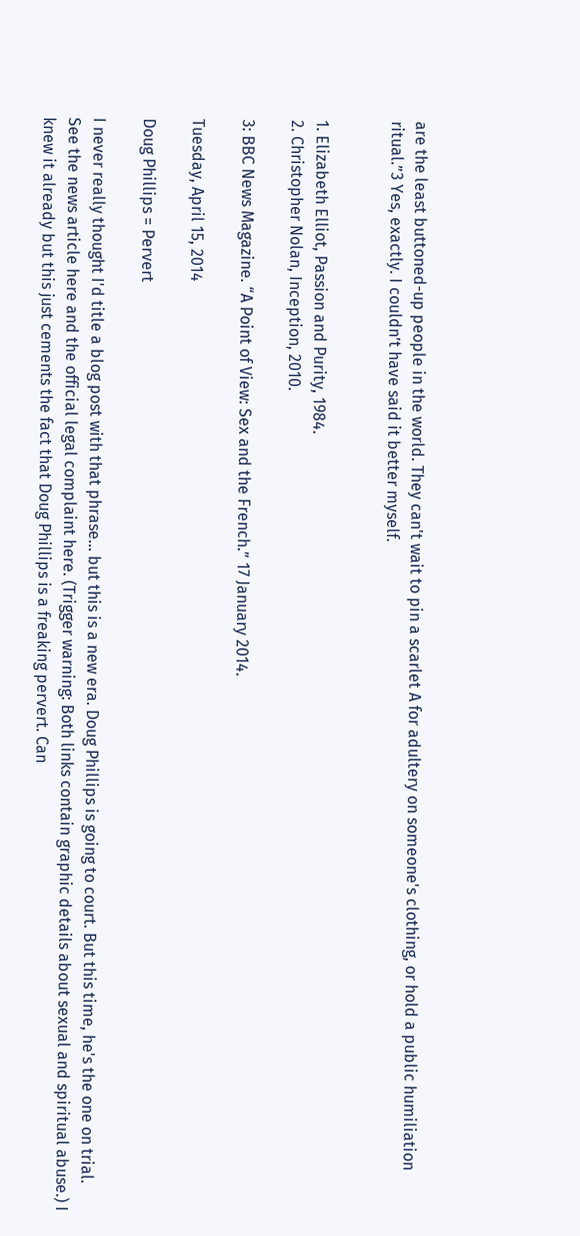are the least buttoned-up people in the world. They can't wait to pin a scarlet A for adultery on someone's clothing, or hold a public humiliation ritual.”3 Yes, exactly. I couldn’t have said it better myself.


1. Elizabeth Elliot, Passion and Purity, 1984.
2. Christopher Nolan, Inception, 2010.

3: BBC News Magazine. “A Point of View: Sex and the French.” 17 January 2014.

Tuesday, April 15, 2014

Doug Phillips = Pervert

I never really thought I'd title a blog post with that phrase... but this is a new era. Doug Phillips is going to court. But this time, he's the one on trial. See the news article here and the official legal complaint here. (Trigger warning: Both links contain graphic details about sexual and spiritual abuse.) I knew it already but this just cements the fact that Doug Phillips is a freaking pervert. Can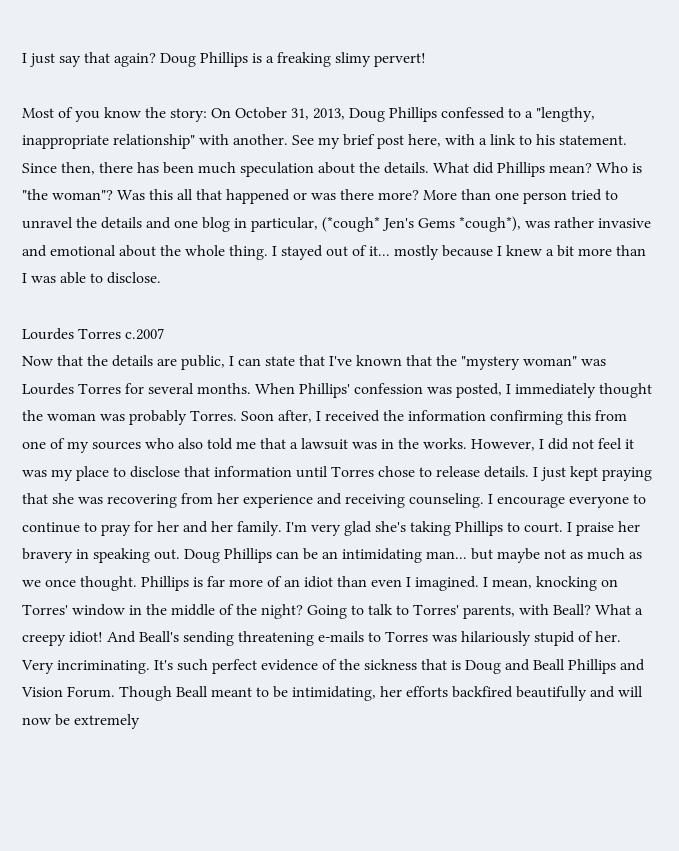I just say that again? Doug Phillips is a freaking slimy pervert!

Most of you know the story: On October 31, 2013, Doug Phillips confessed to a "lengthy, inappropriate relationship" with another. See my brief post here, with a link to his statement. Since then, there has been much speculation about the details. What did Phillips mean? Who is "the woman"? Was this all that happened or was there more? More than one person tried to unravel the details and one blog in particular, (*cough* Jen's Gems *cough*), was rather invasive and emotional about the whole thing. I stayed out of it... mostly because I knew a bit more than I was able to disclose.

Lourdes Torres c.2007
Now that the details are public, I can state that I've known that the "mystery woman" was Lourdes Torres for several months. When Phillips' confession was posted, I immediately thought the woman was probably Torres. Soon after, I received the information confirming this from one of my sources who also told me that a lawsuit was in the works. However, I did not feel it was my place to disclose that information until Torres chose to release details. I just kept praying that she was recovering from her experience and receiving counseling. I encourage everyone to continue to pray for her and her family. I'm very glad she's taking Phillips to court. I praise her bravery in speaking out. Doug Phillips can be an intimidating man... but maybe not as much as we once thought. Phillips is far more of an idiot than even I imagined. I mean, knocking on Torres' window in the middle of the night? Going to talk to Torres' parents, with Beall? What a creepy idiot! And Beall's sending threatening e-mails to Torres was hilariously stupid of her. Very incriminating. It's such perfect evidence of the sickness that is Doug and Beall Phillips and Vision Forum. Though Beall meant to be intimidating, her efforts backfired beautifully and will now be extremely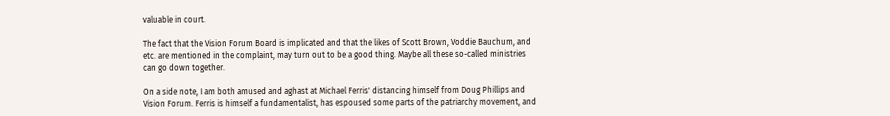valuable in court.

The fact that the Vision Forum Board is implicated and that the likes of Scott Brown, Voddie Bauchum, and etc. are mentioned in the complaint, may turn out to be a good thing. Maybe all these so-called ministries can go down together.

On a side note, I am both amused and aghast at Michael Ferris' distancing himself from Doug Phillips and Vision Forum. Ferris is himself a fundamentalist, has espoused some parts of the patriarchy movement, and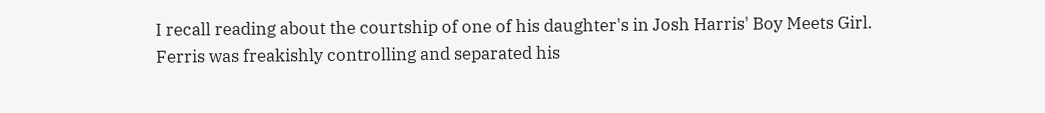I recall reading about the courtship of one of his daughter's in Josh Harris' Boy Meets Girl. Ferris was freakishly controlling and separated his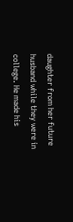daughter from her future husband while they were in college. He made his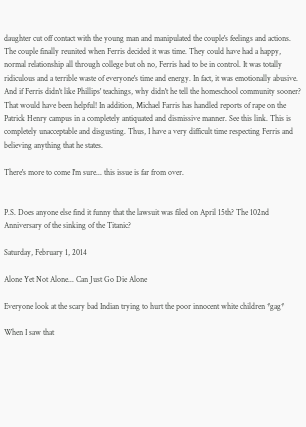daughter cut off contact with the young man and manipulated the couple's feelings and actions. The couple finally reunited when Ferris decided it was time. They could have had a happy, normal relationship all through college but oh no, Ferris had to be in control. It was totally ridiculous and a terrible waste of everyone's time and energy. In fact, it was emotionally abusive. And if Ferris didn't like Phillips' teachings, why didn't he tell the homeschool community sooner? That would have been helpful! In addition, Michael Farris has handled reports of rape on the Patrick Henry campus in a completely antiquated and dismissive manner. See this link. This is completely unacceptable and disgusting. Thus, I have a very difficult time respecting Ferris and believing anything that he states.

There's more to come I'm sure... this issue is far from over.


P.S. Does anyone else find it funny that the lawsuit was filed on April 15th? The 102nd Anniversary of the sinking of the Titanic?

Saturday, February 1, 2014

Alone Yet Not Alone... Can Just Go Die Alone

Everyone look at the scary bad Indian trying to hurt the poor innocent white children *gag*

When I saw that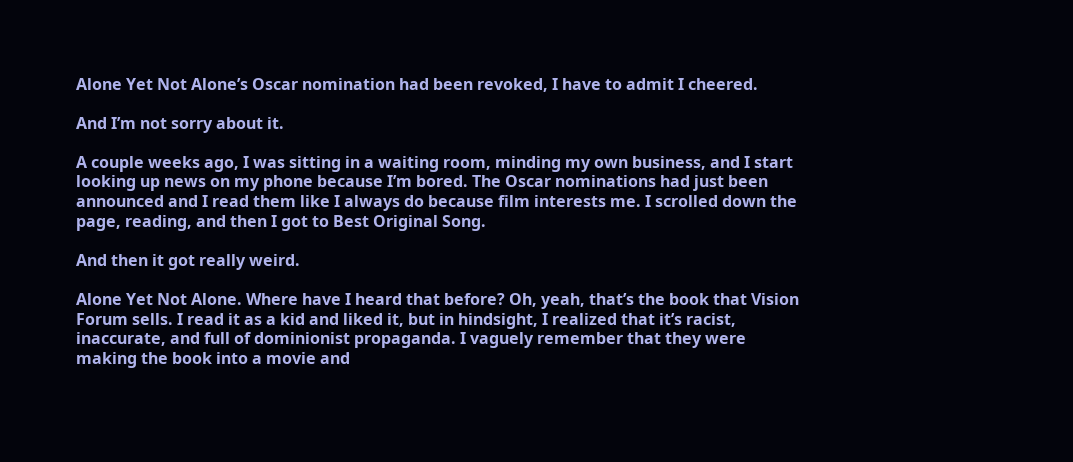Alone Yet Not Alone’s Oscar nomination had been revoked, I have to admit I cheered.

And I’m not sorry about it.

A couple weeks ago, I was sitting in a waiting room, minding my own business, and I start looking up news on my phone because I’m bored. The Oscar nominations had just been announced and I read them like I always do because film interests me. I scrolled down the page, reading, and then I got to Best Original Song.

And then it got really weird.

Alone Yet Not Alone. Where have I heard that before? Oh, yeah, that’s the book that Vision Forum sells. I read it as a kid and liked it, but in hindsight, I realized that it’s racist, inaccurate, and full of dominionist propaganda. I vaguely remember that they were making the book into a movie and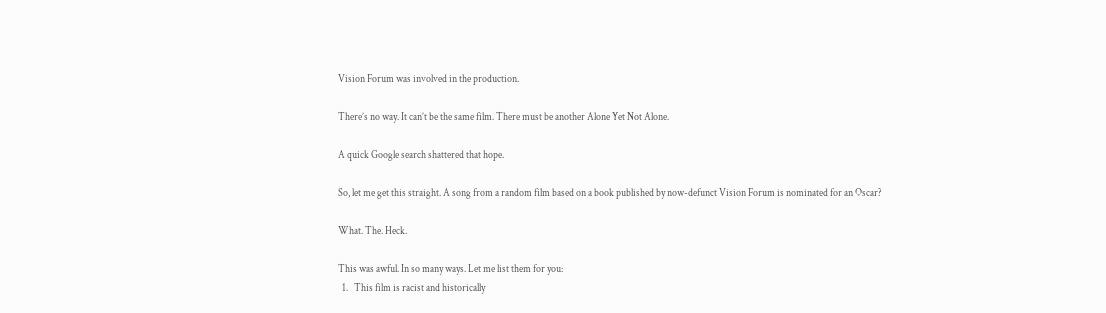Vision Forum was involved in the production.

There’s no way. It can’t be the same film. There must be another Alone Yet Not Alone.

A quick Google search shattered that hope.

So, let me get this straight. A song from a random film based on a book published by now-defunct Vision Forum is nominated for an Oscar?

What. The. Heck.

This was awful. In so many ways. Let me list them for you:
  1.   This film is racist and historically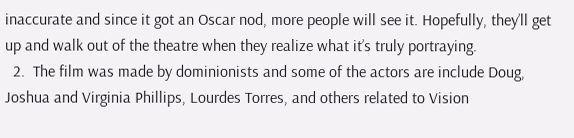inaccurate and since it got an Oscar nod, more people will see it. Hopefully, they’ll get up and walk out of the theatre when they realize what it’s truly portraying.
  2.  The film was made by dominionists and some of the actors are include Doug, Joshua and Virginia Phillips, Lourdes Torres, and others related to Vision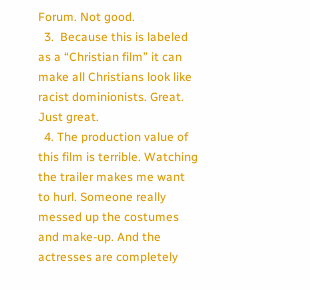Forum. Not good.
  3.  Because this is labeled as a “Christian film” it can make all Christians look like racist dominionists. Great. Just great.
  4. The production value of this film is terrible. Watching the trailer makes me want to hurl. Someone really messed up the costumes and make-up. And the actresses are completely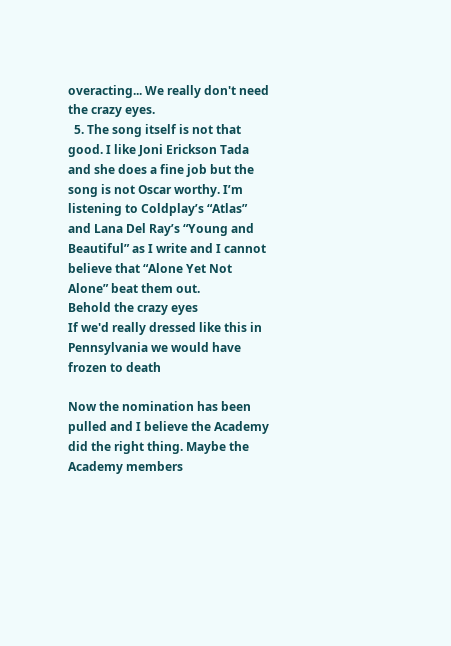overacting... We really don't need the crazy eyes.
  5. The song itself is not that good. I like Joni Erickson Tada and she does a fine job but the song is not Oscar worthy. I’m listening to Coldplay’s “Atlas” and Lana Del Ray’s “Young and Beautiful” as I write and I cannot believe that “Alone Yet Not Alone” beat them out.
Behold the crazy eyes
If we'd really dressed like this in Pennsylvania we would have frozen to death

Now the nomination has been pulled and I believe the Academy did the right thing. Maybe the Academy members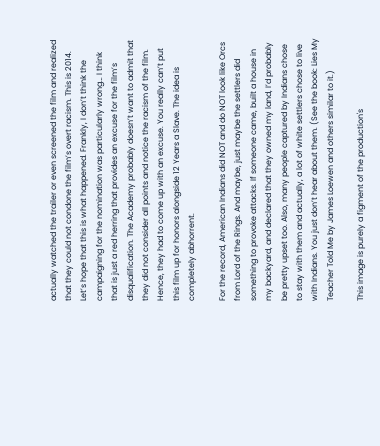actually watched the trailer or even screened the film and realized that they could not condone the film’s overt racism. This is 2014. Let’s hope that this is what happened. Frankly, I don’t think the campaigning for the nomination was particularly wrong… I think that is just a red herring that provides an excuse for the film’s disqualification. The Academy probably doesn’t want to admit that they did not consider all points and notice the racism of the film. Hence, they had to come up with an excuse. You really can’t put this film up for honors alongside 12 Years a Slave. The idea is completely abhorrent.

For the record, American Indians did NOT and do NOT look like Orcs from Lord of the Rings. And maybe, just maybe the settlers did something to provoke attacks. If someone came, built a house in my backyard, and declared that they owned my land, I’d probably be pretty upset too. Also, many people captured by Indians chose to stay with them and actually, a lot of white settlers chose to live with Indians. You just don’t hear about them. (See the book: Lies My Teacher Told Me by James Loewen and others similar to it.)

This image is purely a figment of the production's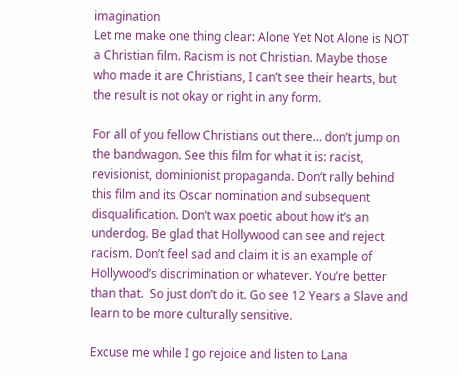imagination
Let me make one thing clear: Alone Yet Not Alone is NOT a Christian film. Racism is not Christian. Maybe those who made it are Christians, I can’t see their hearts, but the result is not okay or right in any form.

For all of you fellow Christians out there… don’t jump on the bandwagon. See this film for what it is: racist, revisionist, dominionist propaganda. Don’t rally behind this film and its Oscar nomination and subsequent disqualification. Don’t wax poetic about how it’s an underdog. Be glad that Hollywood can see and reject racism. Don’t feel sad and claim it is an example of Hollywood’s discrimination or whatever. You’re better than that.  So just don’t do it. Go see 12 Years a Slave and learn to be more culturally sensitive.

Excuse me while I go rejoice and listen to Lana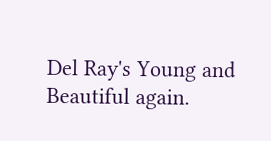Del Ray's Young and Beautiful again.